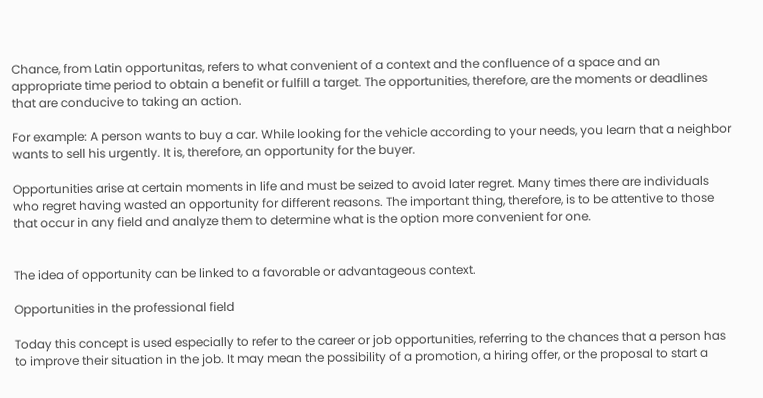Chance, from Latin opportunitas, refers to what convenient of a context and the confluence of a space and an appropriate time period to obtain a benefit or fulfill a target. The opportunities, therefore, are the moments or deadlines that are conducive to taking an action.

For example: A person wants to buy a car. While looking for the vehicle according to your needs, you learn that a neighbor wants to sell his urgently. It is, therefore, an opportunity for the buyer.

Opportunities arise at certain moments in life and must be seized to avoid later regret. Many times there are individuals who regret having wasted an opportunity for different reasons. The important thing, therefore, is to be attentive to those that occur in any field and analyze them to determine what is the option more convenient for one.


The idea of opportunity can be linked to a favorable or advantageous context.

Opportunities in the professional field

Today this concept is used especially to refer to the career or job opportunities, referring to the chances that a person has to improve their situation in the job. It may mean the possibility of a promotion, a hiring offer, or the proposal to start a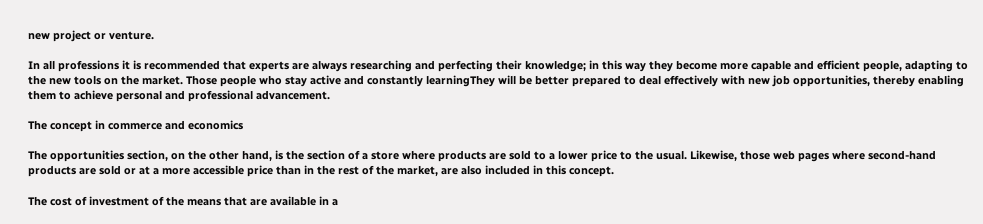new project or venture.

In all professions it is recommended that experts are always researching and perfecting their knowledge; in this way they become more capable and efficient people, adapting to the new tools on the market. Those people who stay active and constantly learningThey will be better prepared to deal effectively with new job opportunities, thereby enabling them to achieve personal and professional advancement.

The concept in commerce and economics

The opportunities section, on the other hand, is the section of a store where products are sold to a lower price to the usual. Likewise, those web pages where second-hand products are sold or at a more accessible price than in the rest of the market, are also included in this concept.

The cost of investment of the means that are available in a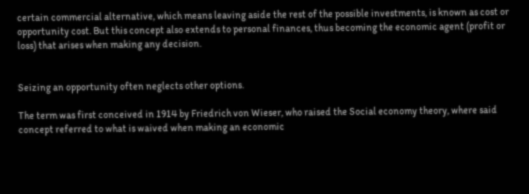certain commercial alternative, which means leaving aside the rest of the possible investments, is known as cost or opportunity cost. But this concept also extends to personal finances, thus becoming the economic agent (profit or loss) that arises when making any decision.


Seizing an opportunity often neglects other options.

The term was first conceived in 1914 by Friedrich von Wieser, who raised the Social economy theory, where said concept referred to what is waived when making an economic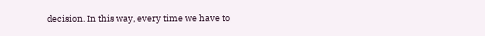decision. In this way, every time we have to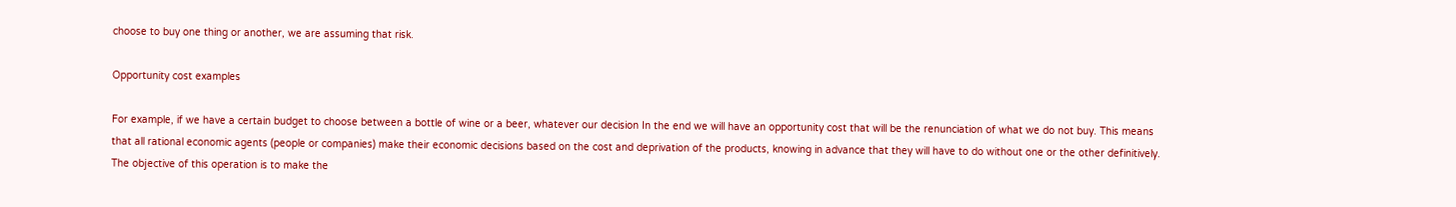choose to buy one thing or another, we are assuming that risk.

Opportunity cost examples

For example, if we have a certain budget to choose between a bottle of wine or a beer, whatever our decision In the end we will have an opportunity cost that will be the renunciation of what we do not buy. This means that all rational economic agents (people or companies) make their economic decisions based on the cost and deprivation of the products, knowing in advance that they will have to do without one or the other definitively. The objective of this operation is to make the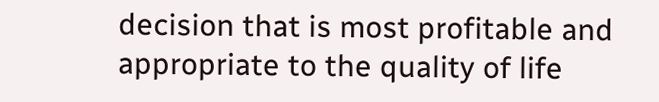decision that is most profitable and appropriate to the quality of life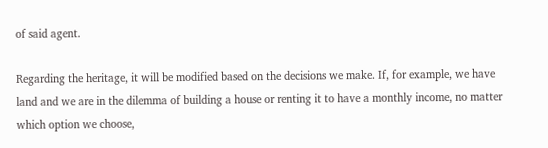of said agent.

Regarding the heritage, it will be modified based on the decisions we make. If, for example, we have land and we are in the dilemma of building a house or renting it to have a monthly income, no matter which option we choose,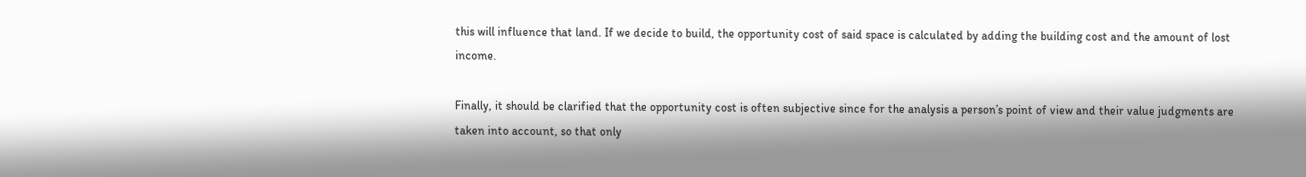this will influence that land. If we decide to build, the opportunity cost of said space is calculated by adding the building cost and the amount of lost income.

Finally, it should be clarified that the opportunity cost is often subjective since for the analysis a person’s point of view and their value judgments are taken into account, so that only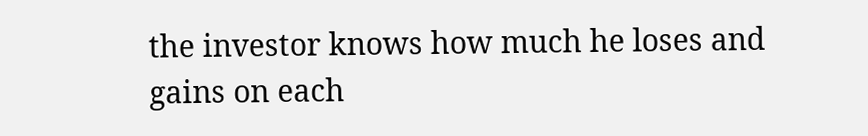the investor knows how much he loses and gains on each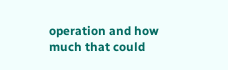operation and how much that could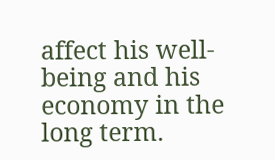affect his well-being and his economy in the long term.